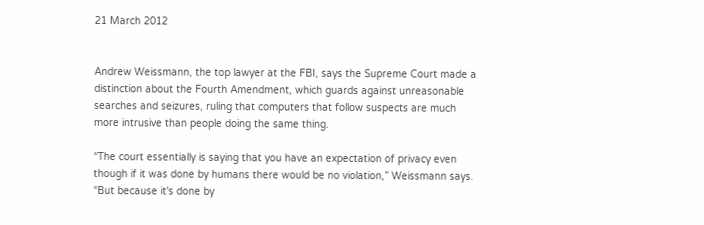21 March 2012


Andrew Weissmann, the top lawyer at the FBI, says the Supreme Court made a distinction about the Fourth Amendment, which guards against unreasonable searches and seizures, ruling that computers that follow suspects are much more intrusive than people doing the same thing.

“The court essentially is saying that you have an expectation of privacy even though if it was done by humans there would be no violation,” Weissmann says. “But because it's done by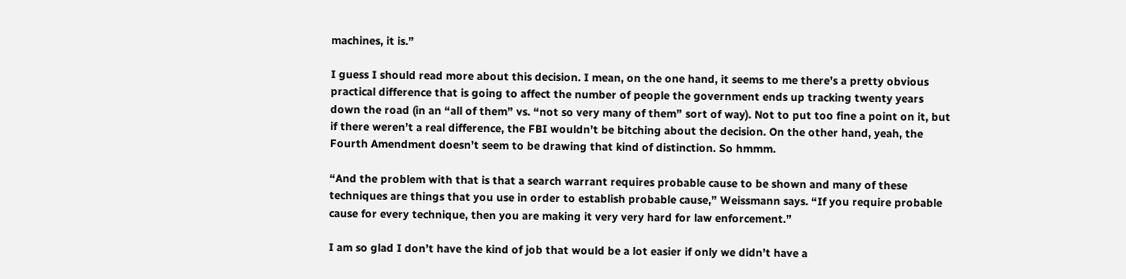machines, it is.”

I guess I should read more about this decision. I mean, on the one hand, it seems to me there’s a pretty obvious practical difference that is going to affect the number of people the government ends up tracking twenty years down the road (in an “all of them” vs. “not so very many of them” sort of way). Not to put too fine a point on it, but if there weren’t a real difference, the FBI wouldn’t be bitching about the decision. On the other hand, yeah, the Fourth Amendment doesn’t seem to be drawing that kind of distinction. So hmmm.

“And the problem with that is that a search warrant requires probable cause to be shown and many of these techniques are things that you use in order to establish probable cause,” Weissmann says. “If you require probable cause for every technique, then you are making it very very hard for law enforcement.”

I am so glad I don’t have the kind of job that would be a lot easier if only we didn’t have a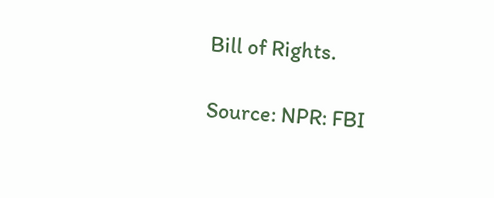Bill of Rights.

Source: NPR: FBI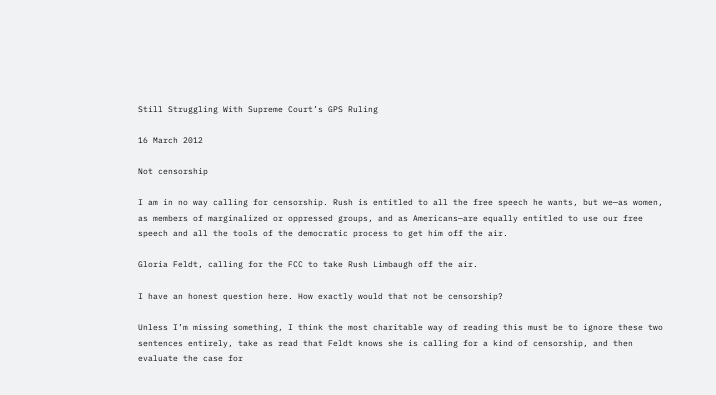Still Struggling With Supreme Court’s GPS Ruling

16 March 2012

Not censorship

I am in no way calling for censorship. Rush is entitled to all the free speech he wants, but we—as women, as members of marginalized or oppressed groups, and as Americans—are equally entitled to use our free speech and all the tools of the democratic process to get him off the air.

Gloria Feldt, calling for the FCC to take Rush Limbaugh off the air.

I have an honest question here. How exactly would that not be censorship?

Unless I’m missing something, I think the most charitable way of reading this must be to ignore these two sentences entirely, take as read that Feldt knows she is calling for a kind of censorship, and then evaluate the case for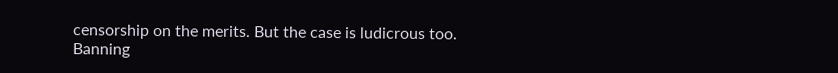censorship on the merits. But the case is ludicrous too. Banning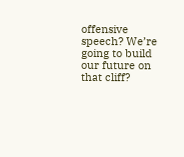offensive speech? We’re going to build our future on that cliff?